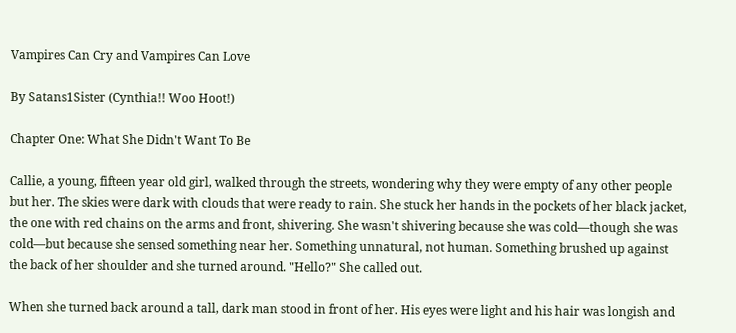Vampires Can Cry and Vampires Can Love

By Satans1Sister (Cynthia!! Woo Hoot!)

Chapter One: What She Didn't Want To Be

Callie, a young, fifteen year old girl, walked through the streets, wondering why they were empty of any other people but her. The skies were dark with clouds that were ready to rain. She stuck her hands in the pockets of her black jacket, the one with red chains on the arms and front, shivering. She wasn't shivering because she was cold—though she was cold—but because she sensed something near her. Something unnatural, not human. Something brushed up against the back of her shoulder and she turned around. "Hello?" She called out.

When she turned back around a tall, dark man stood in front of her. His eyes were light and his hair was longish and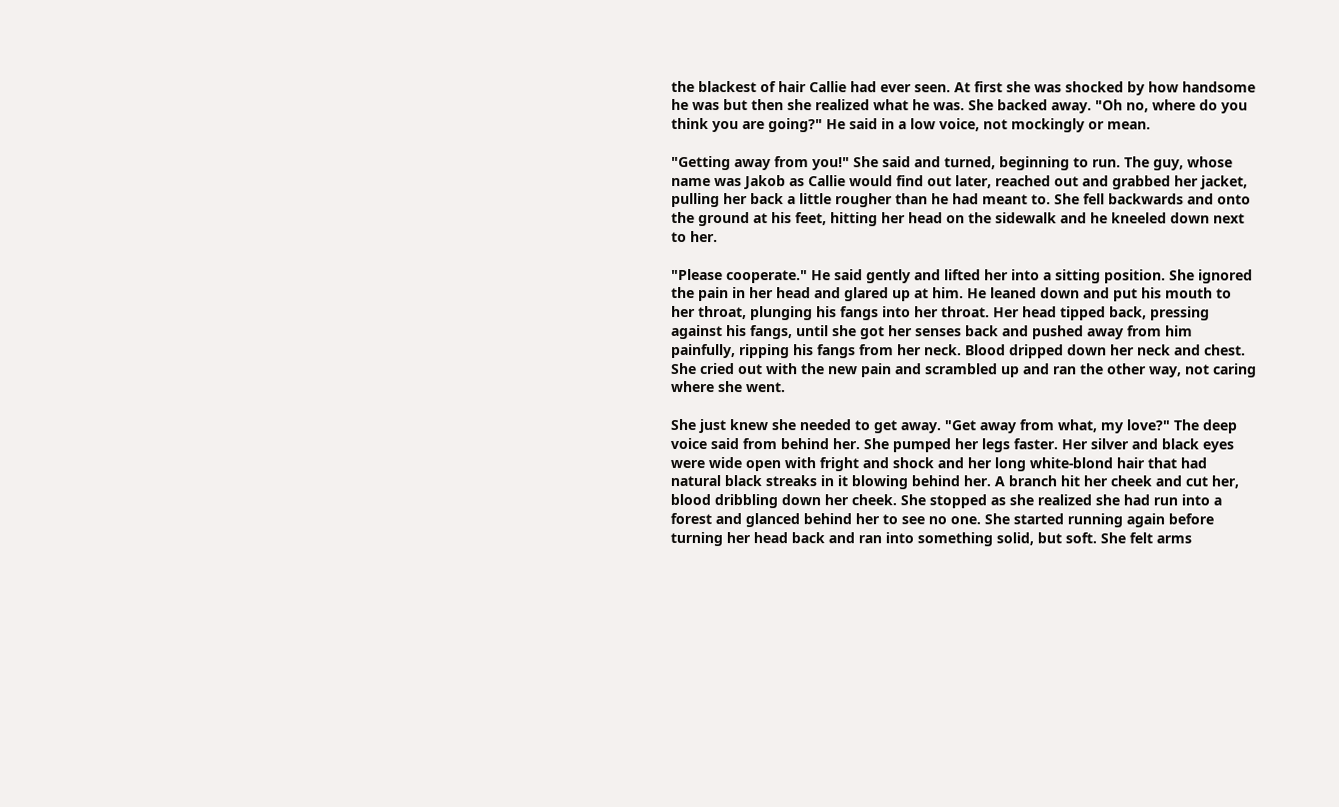the blackest of hair Callie had ever seen. At first she was shocked by how handsome he was but then she realized what he was. She backed away. "Oh no, where do you think you are going?" He said in a low voice, not mockingly or mean.

"Getting away from you!" She said and turned, beginning to run. The guy, whose name was Jakob as Callie would find out later, reached out and grabbed her jacket, pulling her back a little rougher than he had meant to. She fell backwards and onto the ground at his feet, hitting her head on the sidewalk and he kneeled down next to her.

"Please cooperate." He said gently and lifted her into a sitting position. She ignored the pain in her head and glared up at him. He leaned down and put his mouth to her throat, plunging his fangs into her throat. Her head tipped back, pressing against his fangs, until she got her senses back and pushed away from him painfully, ripping his fangs from her neck. Blood dripped down her neck and chest. She cried out with the new pain and scrambled up and ran the other way, not caring where she went.

She just knew she needed to get away. "Get away from what, my love?" The deep voice said from behind her. She pumped her legs faster. Her silver and black eyes were wide open with fright and shock and her long white-blond hair that had natural black streaks in it blowing behind her. A branch hit her cheek and cut her, blood dribbling down her cheek. She stopped as she realized she had run into a forest and glanced behind her to see no one. She started running again before turning her head back and ran into something solid, but soft. She felt arms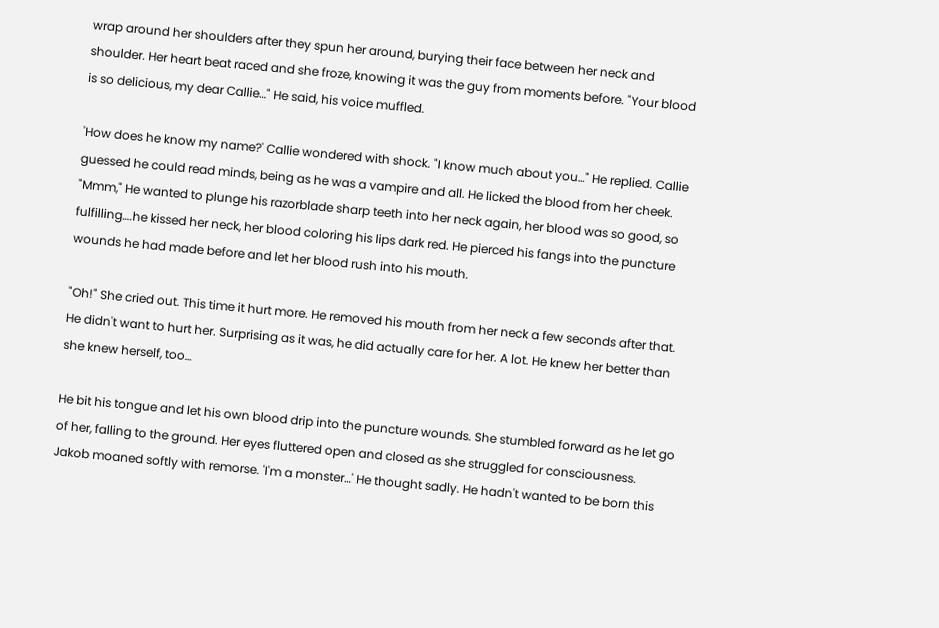wrap around her shoulders after they spun her around, burying their face between her neck and shoulder. Her heart beat raced and she froze, knowing it was the guy from moments before. "Your blood is so delicious, my dear Callie…" He said, his voice muffled.

'How does he know my name?' Callie wondered with shock. "I know much about you…" He replied. Callie guessed he could read minds, being as he was a vampire and all. He licked the blood from her cheek. "Mmm," He wanted to plunge his razorblade sharp teeth into her neck again, her blood was so good, so fulfilling….he kissed her neck, her blood coloring his lips dark red. He pierced his fangs into the puncture wounds he had made before and let her blood rush into his mouth.

"Oh!" She cried out. This time it hurt more. He removed his mouth from her neck a few seconds after that. He didn't want to hurt her. Surprising as it was, he did actually care for her. A lot. He knew her better than she knew herself, too…

He bit his tongue and let his own blood drip into the puncture wounds. She stumbled forward as he let go of her, falling to the ground. Her eyes fluttered open and closed as she struggled for consciousness. Jakob moaned softly with remorse. 'I'm a monster…' He thought sadly. He hadn't wanted to be born this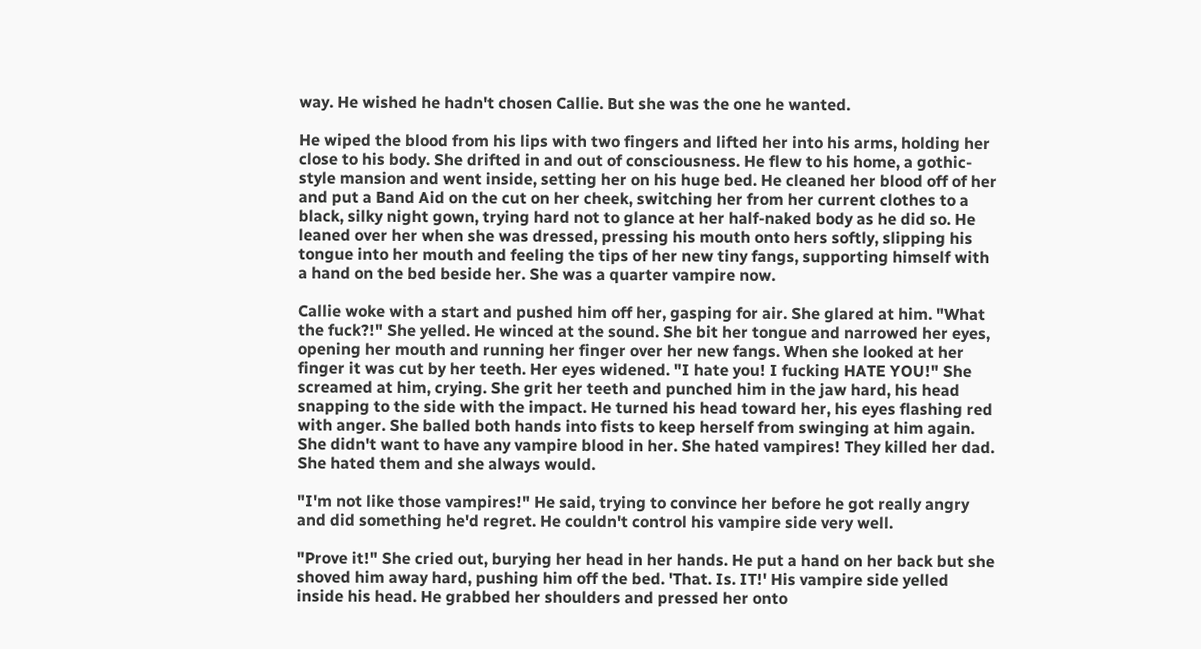way. He wished he hadn't chosen Callie. But she was the one he wanted.

He wiped the blood from his lips with two fingers and lifted her into his arms, holding her close to his body. She drifted in and out of consciousness. He flew to his home, a gothic-style mansion and went inside, setting her on his huge bed. He cleaned her blood off of her and put a Band Aid on the cut on her cheek, switching her from her current clothes to a black, silky night gown, trying hard not to glance at her half-naked body as he did so. He leaned over her when she was dressed, pressing his mouth onto hers softly, slipping his tongue into her mouth and feeling the tips of her new tiny fangs, supporting himself with a hand on the bed beside her. She was a quarter vampire now.

Callie woke with a start and pushed him off her, gasping for air. She glared at him. "What the fuck?!" She yelled. He winced at the sound. She bit her tongue and narrowed her eyes, opening her mouth and running her finger over her new fangs. When she looked at her finger it was cut by her teeth. Her eyes widened. "I hate you! I fucking HATE YOU!" She screamed at him, crying. She grit her teeth and punched him in the jaw hard, his head snapping to the side with the impact. He turned his head toward her, his eyes flashing red with anger. She balled both hands into fists to keep herself from swinging at him again. She didn't want to have any vampire blood in her. She hated vampires! They killed her dad. She hated them and she always would.

"I'm not like those vampires!" He said, trying to convince her before he got really angry and did something he'd regret. He couldn't control his vampire side very well.

"Prove it!" She cried out, burying her head in her hands. He put a hand on her back but she shoved him away hard, pushing him off the bed. 'That. Is. IT!' His vampire side yelled inside his head. He grabbed her shoulders and pressed her onto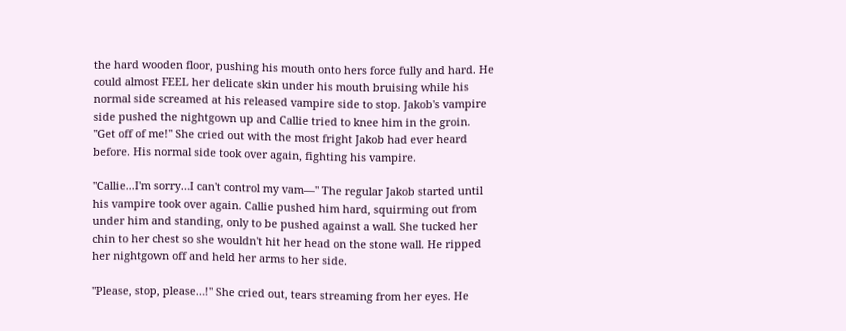the hard wooden floor, pushing his mouth onto hers force fully and hard. He could almost FEEL her delicate skin under his mouth bruising while his normal side screamed at his released vampire side to stop. Jakob's vampire side pushed the nightgown up and Callie tried to knee him in the groin. "Get off of me!" She cried out with the most fright Jakob had ever heard before. His normal side took over again, fighting his vampire.

"Callie...I'm sorry…I can't control my vam—" The regular Jakob started until his vampire took over again. Callie pushed him hard, squirming out from under him and standing, only to be pushed against a wall. She tucked her chin to her chest so she wouldn't hit her head on the stone wall. He ripped her nightgown off and held her arms to her side.

"Please, stop, please…!" She cried out, tears streaming from her eyes. He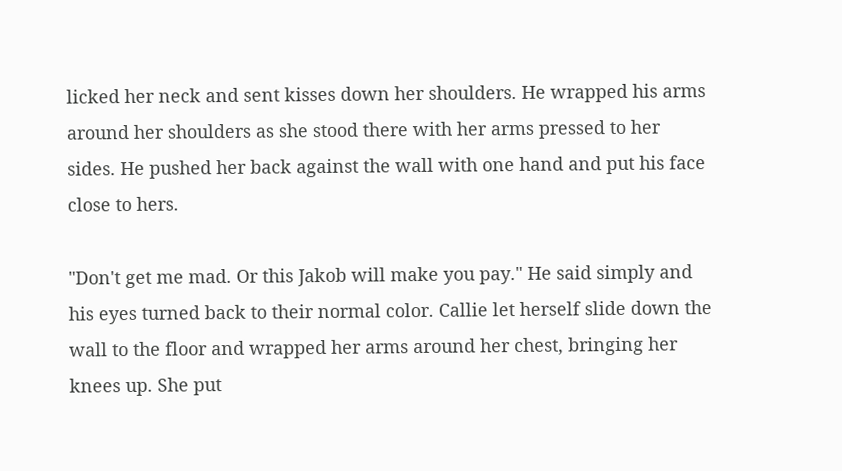licked her neck and sent kisses down her shoulders. He wrapped his arms around her shoulders as she stood there with her arms pressed to her sides. He pushed her back against the wall with one hand and put his face close to hers.

"Don't get me mad. Or this Jakob will make you pay." He said simply and his eyes turned back to their normal color. Callie let herself slide down the wall to the floor and wrapped her arms around her chest, bringing her knees up. She put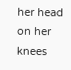her head on her knees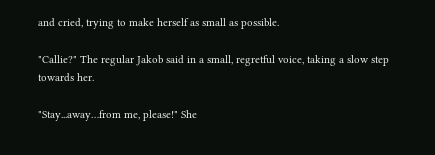and cried, trying to make herself as small as possible.

"Callie?" The regular Jakob said in a small, regretful voice, taking a slow step towards her.

"Stay...away…from me, please!" She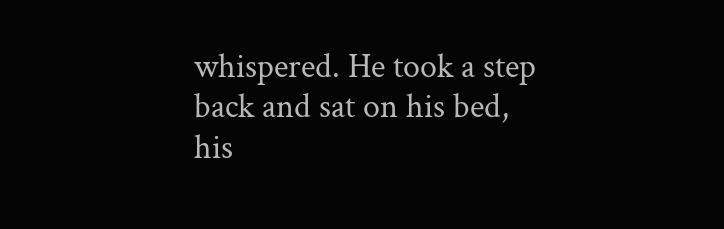whispered. He took a step back and sat on his bed, his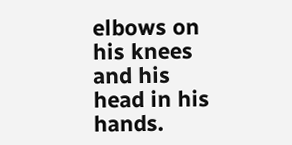elbows on his knees and his head in his hands.